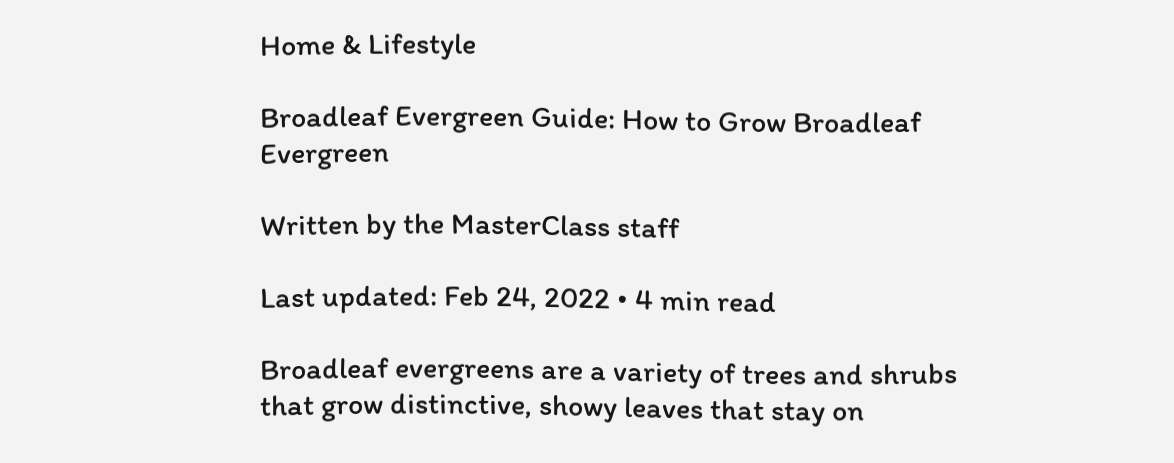Home & Lifestyle

Broadleaf Evergreen Guide: How to Grow Broadleaf Evergreen

Written by the MasterClass staff

Last updated: Feb 24, 2022 • 4 min read

Broadleaf evergreens are a variety of trees and shrubs that grow distinctive, showy leaves that stay on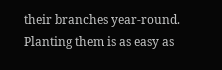their branches year-round. Planting them is as easy as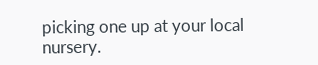picking one up at your local nursery.